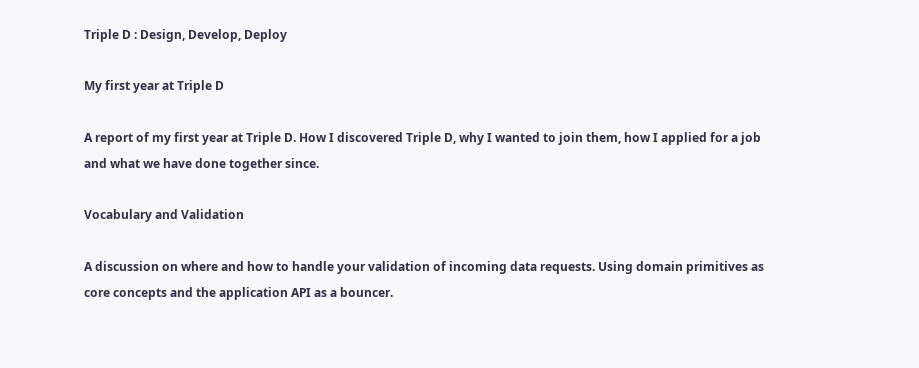Triple D : Design, Develop, Deploy

My first year at Triple D

A report of my first year at Triple D. How I discovered Triple D, why I wanted to join them, how I applied for a job and what we have done together since.

Vocabulary and Validation

A discussion on where and how to handle your validation of incoming data requests. Using domain primitives as core concepts and the application API as a bouncer.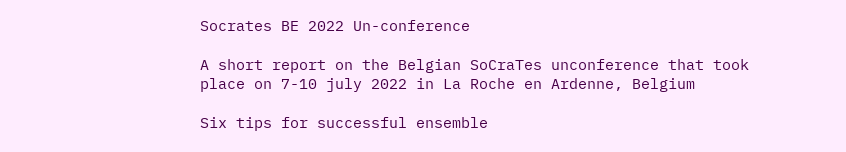Socrates BE 2022 Un-conference

A short report on the Belgian SoCraTes unconference that took place on 7-10 july 2022 in La Roche en Ardenne, Belgium

Six tips for successful ensemble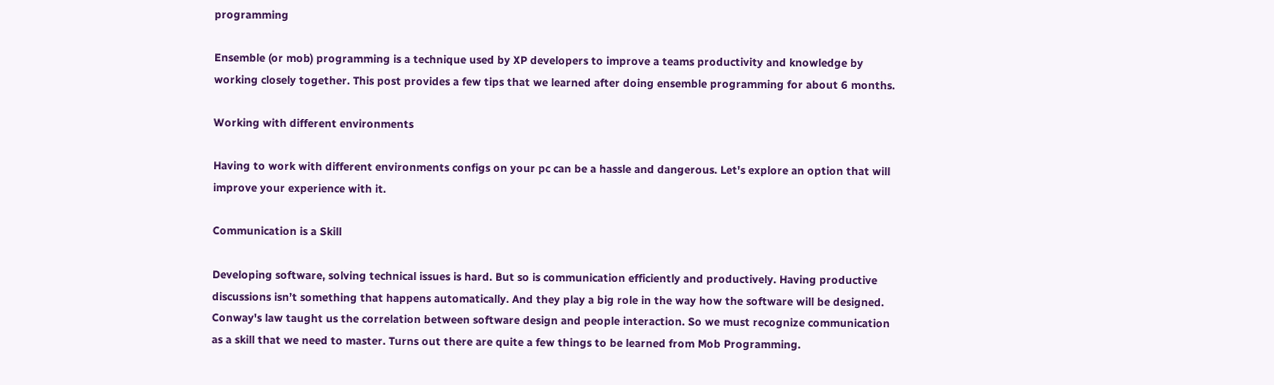programming

Ensemble (or mob) programming is a technique used by XP developers to improve a teams productivity and knowledge by working closely together. This post provides a few tips that we learned after doing ensemble programming for about 6 months.

Working with different environments

Having to work with different environments configs on your pc can be a hassle and dangerous. Let's explore an option that will improve your experience with it.

Communication is a Skill

Developing software, solving technical issues is hard. But so is communication efficiently and productively. Having productive discussions isn’t something that happens automatically. And they play a big role in the way how the software will be designed. Conway's law taught us the correlation between software design and people interaction. So we must recognize communication as a skill that we need to master. Turns out there are quite a few things to be learned from Mob Programming.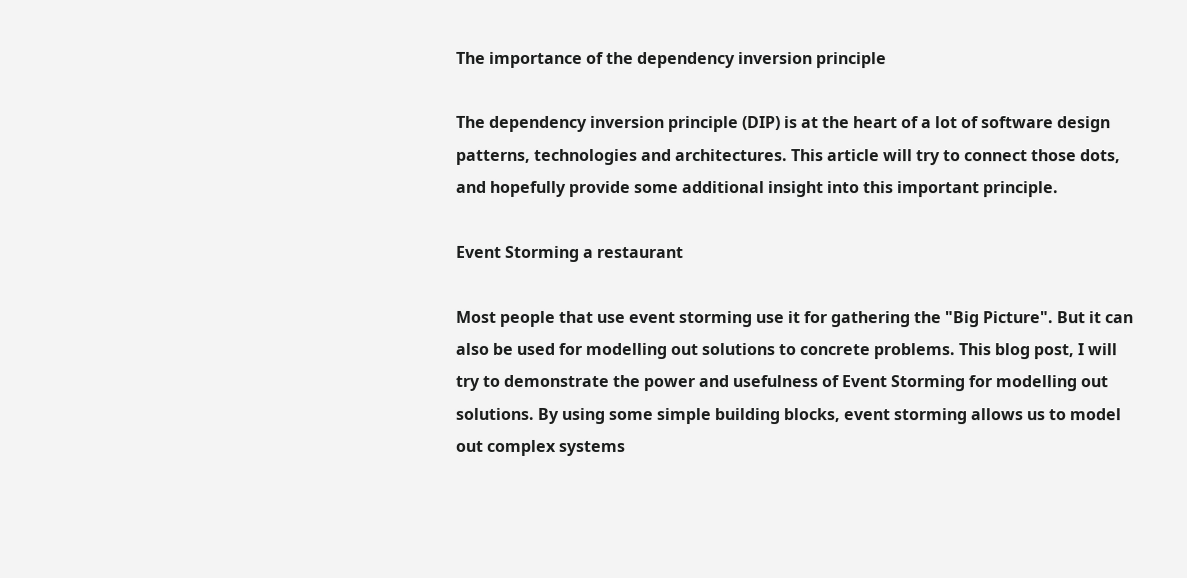The importance of the dependency inversion principle

The dependency inversion principle (DIP) is at the heart of a lot of software design patterns, technologies and architectures. This article will try to connect those dots, and hopefully provide some additional insight into this important principle.

Event Storming a restaurant

Most people that use event storming use it for gathering the "Big Picture". But it can also be used for modelling out solutions to concrete problems. This blog post, I will try to demonstrate the power and usefulness of Event Storming for modelling out solutions. By using some simple building blocks, event storming allows us to model out complex systems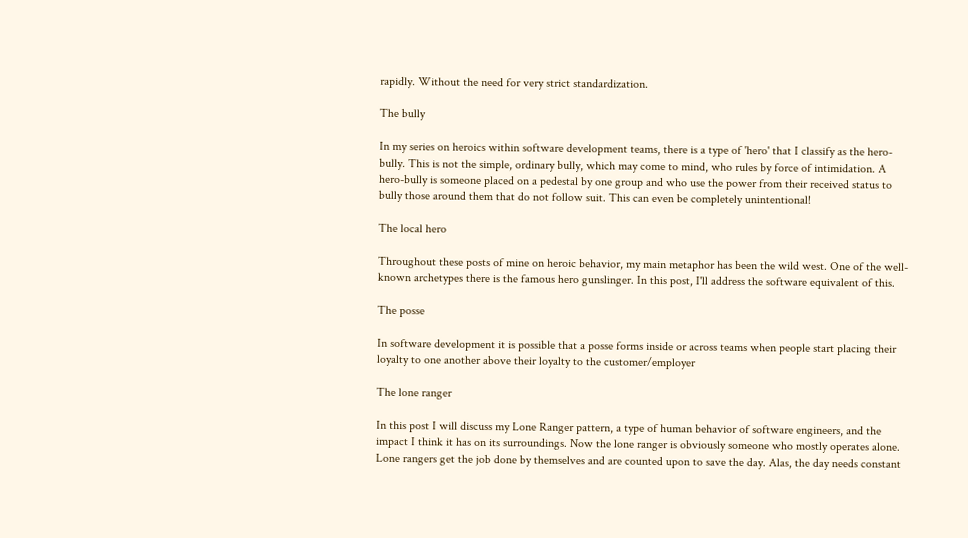rapidly. Without the need for very strict standardization.

The bully

In my series on heroics within software development teams, there is a type of 'hero' that I classify as the hero-bully. This is not the simple, ordinary bully, which may come to mind, who rules by force of intimidation. A hero-bully is someone placed on a pedestal by one group and who use the power from their received status to bully those around them that do not follow suit. This can even be completely unintentional!

The local hero

Throughout these posts of mine on heroic behavior, my main metaphor has been the wild west. One of the well-known archetypes there is the famous hero gunslinger. In this post, I'll address the software equivalent of this.

The posse

In software development it is possible that a posse forms inside or across teams when people start placing their loyalty to one another above their loyalty to the customer/employer

The lone ranger

In this post I will discuss my Lone Ranger pattern, a type of human behavior of software engineers, and the impact I think it has on its surroundings. Now the lone ranger is obviously someone who mostly operates alone. Lone rangers get the job done by themselves and are counted upon to save the day. Alas, the day needs constant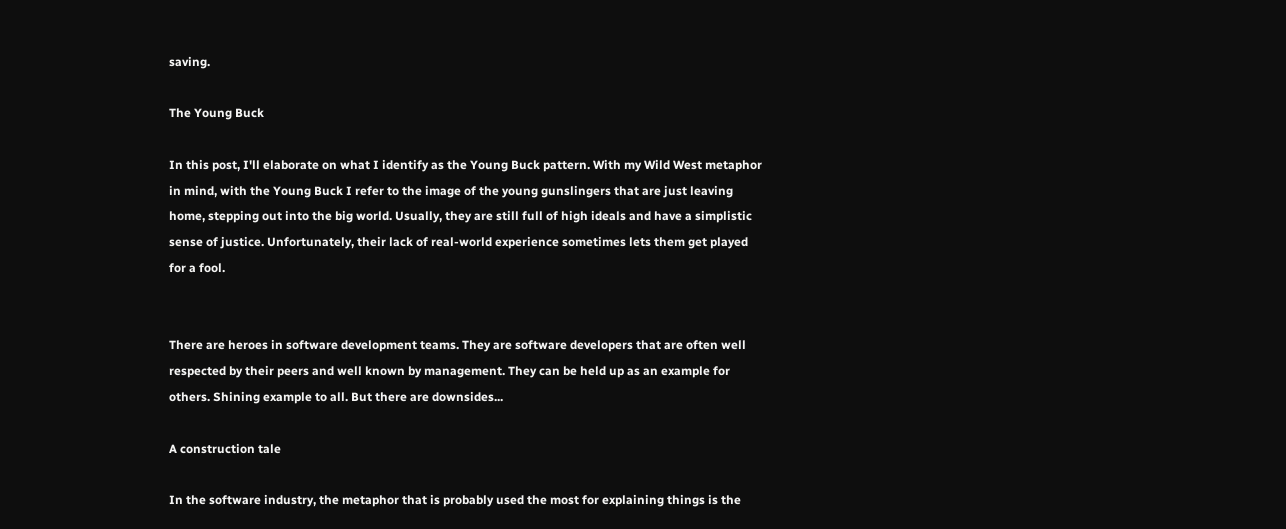saving.

The Young Buck

In this post, I'll elaborate on what I identify as the Young Buck pattern. With my Wild West metaphor in mind, with the Young Buck I refer to the image of the young gunslingers that are just leaving home, stepping out into the big world. Usually, they are still full of high ideals and have a simplistic sense of justice. Unfortunately, their lack of real-world experience sometimes lets them get played for a fool.


There are heroes in software development teams. They are software developers that are often well respected by their peers and well known by management. They can be held up as an example for others. Shining example to all. But there are downsides...

A construction tale

In the software industry, the metaphor that is probably used the most for explaining things is the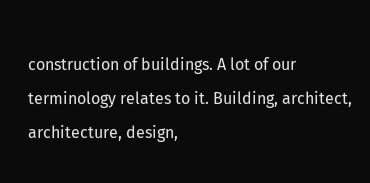construction of buildings. A lot of our terminology relates to it. Building, architect, architecture, design,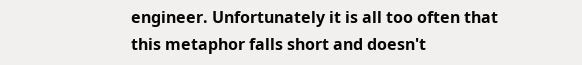engineer. Unfortunately it is all too often that this metaphor falls short and doesn't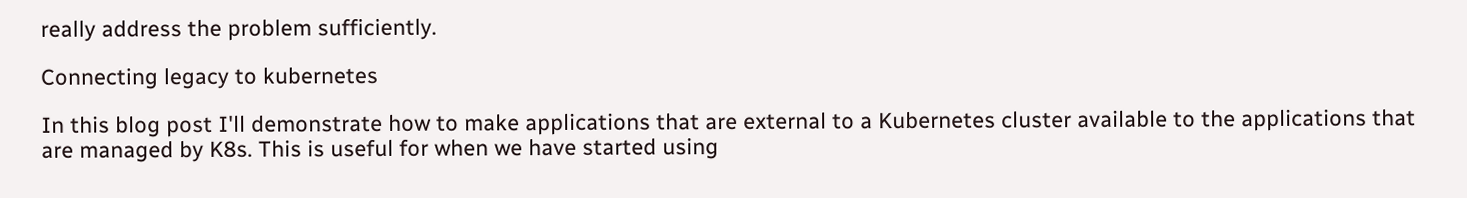really address the problem sufficiently.

Connecting legacy to kubernetes

In this blog post I'll demonstrate how to make applications that are external to a Kubernetes cluster available to the applications that are managed by K8s. This is useful for when we have started using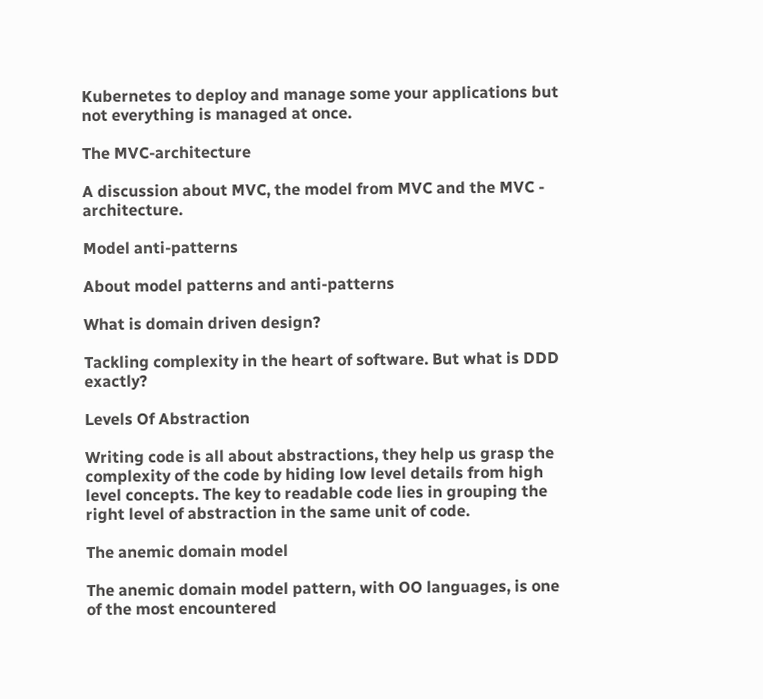Kubernetes to deploy and manage some your applications but not everything is managed at once.

The MVC-architecture

A discussion about MVC, the model from MVC and the MVC - architecture.

Model anti-patterns

About model patterns and anti-patterns

What is domain driven design?

Tackling complexity in the heart of software. But what is DDD exactly?

Levels Of Abstraction

Writing code is all about abstractions, they help us grasp the complexity of the code by hiding low level details from high level concepts. The key to readable code lies in grouping the right level of abstraction in the same unit of code.

The anemic domain model

The anemic domain model pattern, with OO languages, is one of the most encountered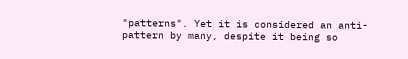"patterns". Yet it is considered an anti-pattern by many, despite it being so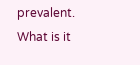prevalent. What is it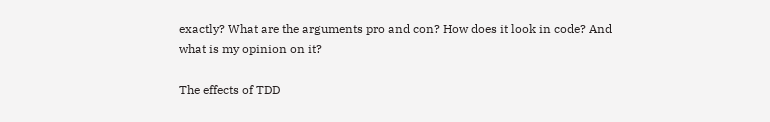exactly? What are the arguments pro and con? How does it look in code? And what is my opinion on it?

The effects of TDD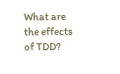What are the effects of TDD?